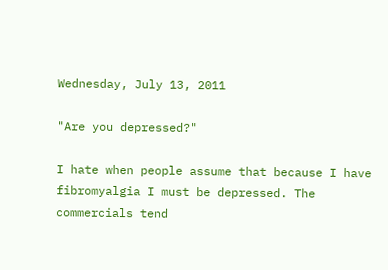Wednesday, July 13, 2011

"Are you depressed?"

I hate when people assume that because I have fibromyalgia I must be depressed. The commercials tend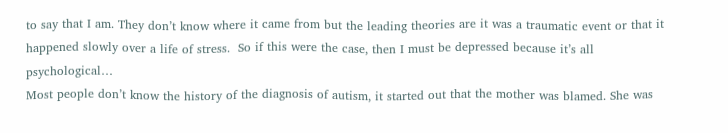to say that I am. They don’t know where it came from but the leading theories are it was a traumatic event or that it happened slowly over a life of stress.  So if this were the case, then I must be depressed because it’s all psychological…
Most people don’t know the history of the diagnosis of autism, it started out that the mother was blamed. She was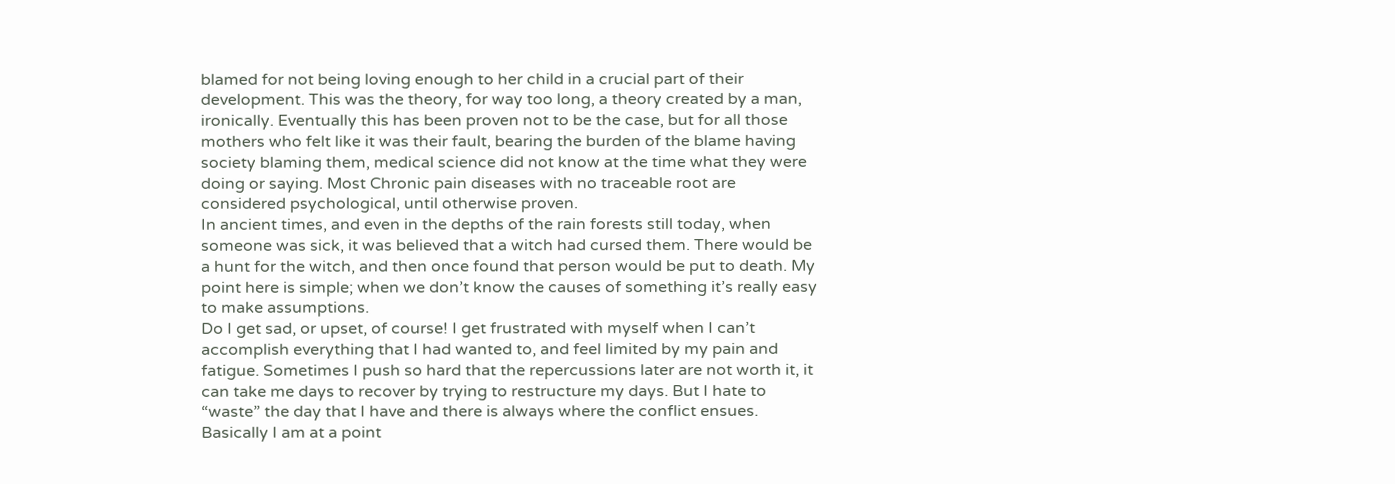blamed for not being loving enough to her child in a crucial part of their development. This was the theory, for way too long, a theory created by a man, ironically. Eventually this has been proven not to be the case, but for all those mothers who felt like it was their fault, bearing the burden of the blame having society blaming them, medical science did not know at the time what they were doing or saying. Most Chronic pain diseases with no traceable root are considered psychological, until otherwise proven.
In ancient times, and even in the depths of the rain forests still today, when someone was sick, it was believed that a witch had cursed them. There would be a hunt for the witch, and then once found that person would be put to death. My point here is simple; when we don’t know the causes of something it’s really easy to make assumptions.
Do I get sad, or upset, of course! I get frustrated with myself when I can’t accomplish everything that I had wanted to, and feel limited by my pain and fatigue. Sometimes I push so hard that the repercussions later are not worth it, it can take me days to recover by trying to restructure my days. But I hate to “waste” the day that I have and there is always where the conflict ensues.
Basically I am at a point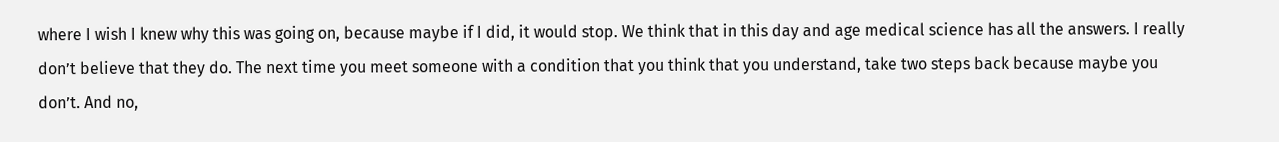where I wish I knew why this was going on, because maybe if I did, it would stop. We think that in this day and age medical science has all the answers. I really don’t believe that they do. The next time you meet someone with a condition that you think that you understand, take two steps back because maybe you don’t. And no,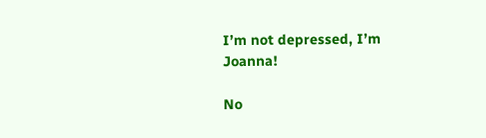I’m not depressed, I’m Joanna!

No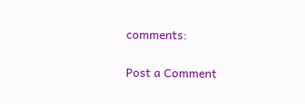comments:

Post a Comment